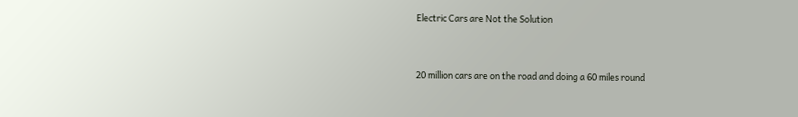Electric Cars are Not the Solution


20 million cars are on the road and doing a 60 miles round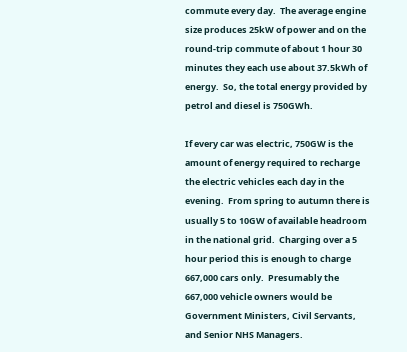commute every day.  The average engine size produces 25kW of power and on the round-trip commute of about 1 hour 30 minutes they each use about 37.5kWh of energy.  So, the total energy provided by petrol and diesel is 750GWh.

If every car was electric, 750GW is the amount of energy required to recharge the electric vehicles each day in the evening.  From spring to autumn there is usually 5 to 10GW of available headroom in the national grid.  Charging over a 5 hour period this is enough to charge 667,000 cars only.  Presumably the 667,000 vehicle owners would be Government Ministers, Civil Servants, and Senior NHS Managers.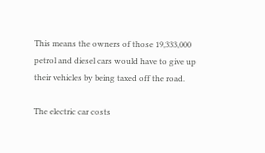This means the owners of those 19,333,000 petrol and diesel cars would have to give up their vehicles by being taxed off the road.

The electric car costs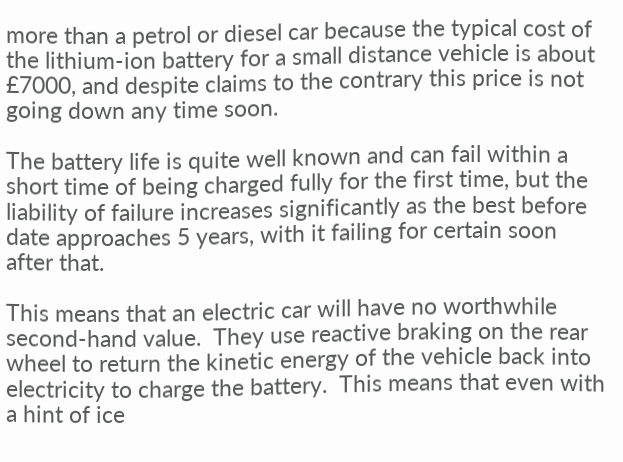more than a petrol or diesel car because the typical cost of the lithium-ion battery for a small distance vehicle is about £7000, and despite claims to the contrary this price is not going down any time soon.

The battery life is quite well known and can fail within a short time of being charged fully for the first time, but the liability of failure increases significantly as the best before date approaches 5 years, with it failing for certain soon after that.

This means that an electric car will have no worthwhile second-hand value.  They use reactive braking on the rear wheel to return the kinetic energy of the vehicle back into electricity to charge the battery.  This means that even with a hint of ice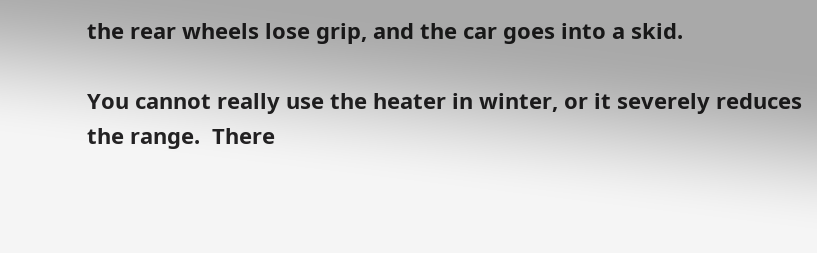the rear wheels lose grip, and the car goes into a skid.

You cannot really use the heater in winter, or it severely reduces the range.  There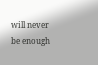will never be enough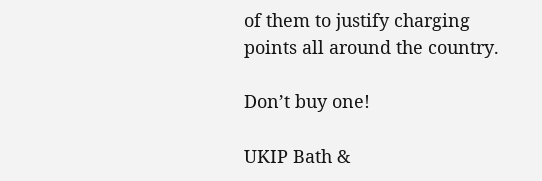of them to justify charging points all around the country.

Don’t buy one!

UKIP Bath &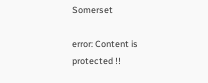Somerset

error: Content is protected !!